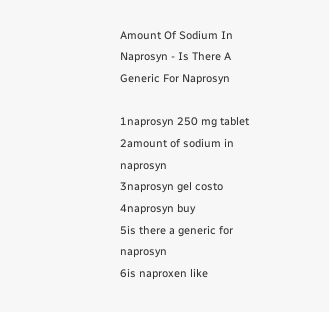Amount Of Sodium In Naprosyn - Is There A Generic For Naprosyn

1naprosyn 250 mg tablet
2amount of sodium in naprosyn
3naprosyn gel costo
4naprosyn buy
5is there a generic for naprosyn
6is naproxen like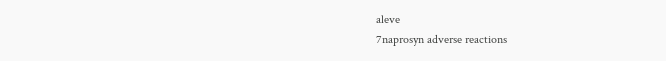aleve
7naprosyn adverse reactions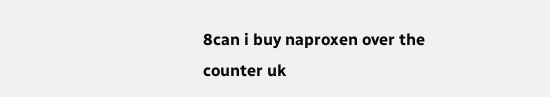8can i buy naproxen over the counter uk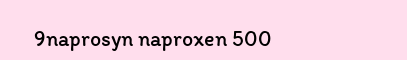9naprosyn naproxen 500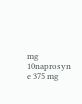mg
10naprosyn e 375 mg